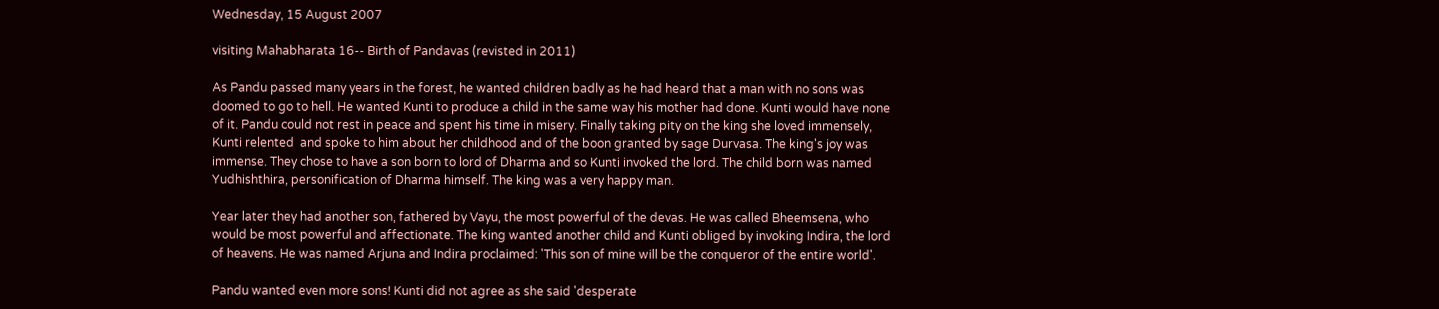Wednesday, 15 August 2007

visiting Mahabharata 16-- Birth of Pandavas (revisted in 2011)

As Pandu passed many years in the forest, he wanted children badly as he had heard that a man with no sons was doomed to go to hell. He wanted Kunti to produce a child in the same way his mother had done. Kunti would have none of it. Pandu could not rest in peace and spent his time in misery. Finally taking pity on the king she loved immensely, Kunti relented  and spoke to him about her childhood and of the boon granted by sage Durvasa. The king's joy was immense. They chose to have a son born to lord of Dharma and so Kunti invoked the lord. The child born was named Yudhishthira, personification of Dharma himself. The king was a very happy man.

Year later they had another son, fathered by Vayu, the most powerful of the devas. He was called Bheemsena, who would be most powerful and affectionate. The king wanted another child and Kunti obliged by invoking Indira, the lord of heavens. He was named Arjuna and Indira proclaimed: 'This son of mine will be the conqueror of the entire world'.

Pandu wanted even more sons! Kunti did not agree as she said 'desperate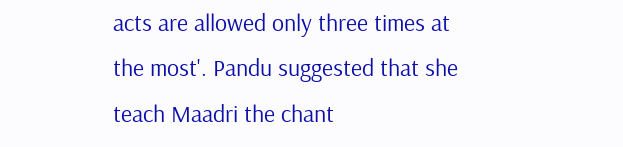acts are allowed only three times at the most'. Pandu suggested that she teach Maadri the chant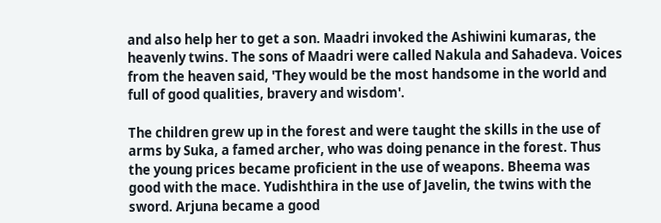and also help her to get a son. Maadri invoked the Ashiwini kumaras, the heavenly twins. The sons of Maadri were called Nakula and Sahadeva. Voices from the heaven said, 'They would be the most handsome in the world and full of good qualities, bravery and wisdom'.

The children grew up in the forest and were taught the skills in the use of arms by Suka, a famed archer, who was doing penance in the forest. Thus the young prices became proficient in the use of weapons. Bheema was good with the mace. Yudishthira in the use of Javelin, the twins with the sword. Arjuna became a good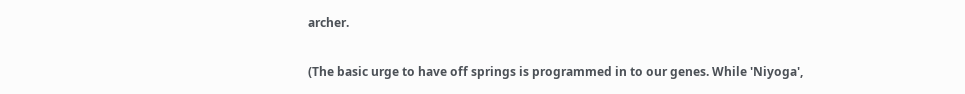archer.

(The basic urge to have off springs is programmed in to our genes. While 'Niyoga',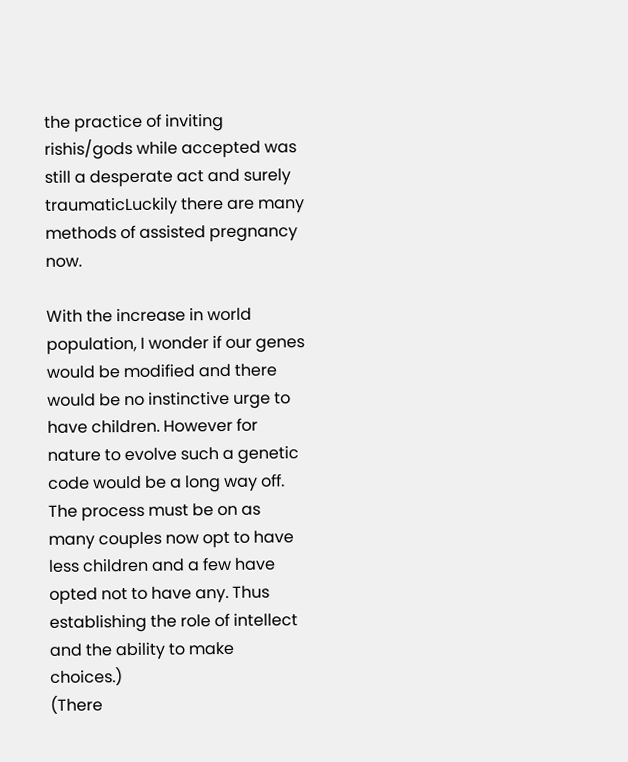the practice of inviting rishis/gods while accepted was still a desperate act and surely traumaticLuckily there are many methods of assisted pregnancy now.

With the increase in world population, I wonder if our genes would be modified and there would be no instinctive urge to have children. However for nature to evolve such a genetic code would be a long way off. The process must be on as many couples now opt to have less children and a few have opted not to have any. Thus establishing the role of intellect and the ability to make choices.)
(There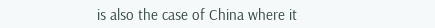is also the case of China where it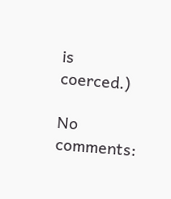is coerced.)

No comments: